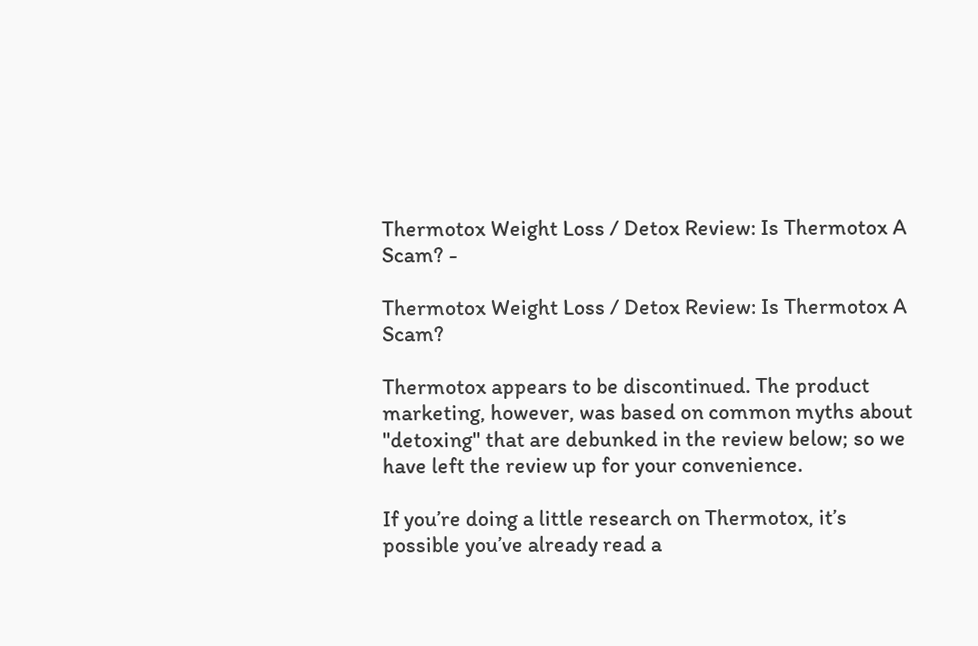Thermotox Weight Loss / Detox Review: Is Thermotox A Scam? -

Thermotox Weight Loss / Detox Review: Is Thermotox A Scam?

Thermotox appears to be discontinued. The product marketing, however, was based on common myths about "detoxing" that are debunked in the review below; so we have left the review up for your convenience.

If you’re doing a little research on Thermotox, it’s possible you’ve already read a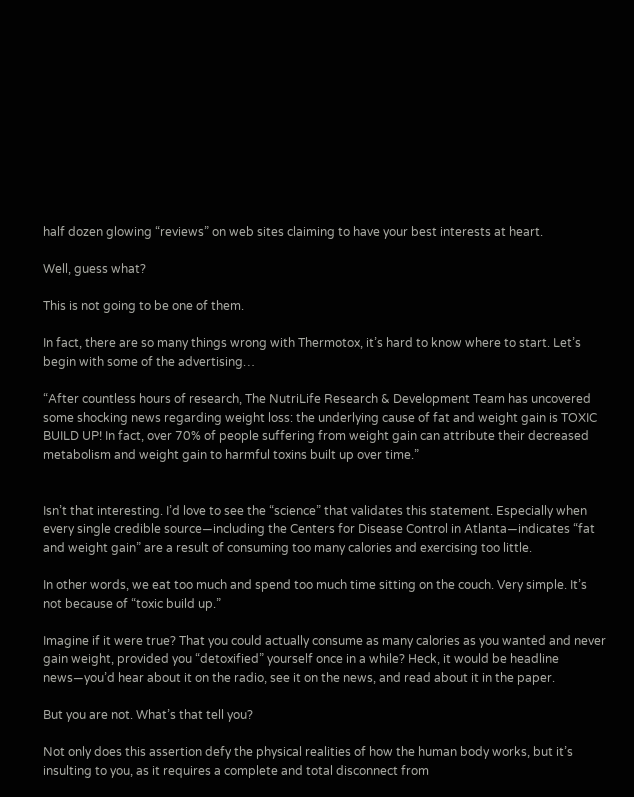half dozen glowing “reviews” on web sites claiming to have your best interests at heart.

Well, guess what?

This is not going to be one of them.

In fact, there are so many things wrong with Thermotox, it’s hard to know where to start. Let’s begin with some of the advertising…

“After countless hours of research, The NutriLife Research & Development Team has uncovered some shocking news regarding weight loss: the underlying cause of fat and weight gain is TOXIC BUILD UP! In fact, over 70% of people suffering from weight gain can attribute their decreased metabolism and weight gain to harmful toxins built up over time.”


Isn’t that interesting. I’d love to see the “science” that validates this statement. Especially when every single credible source—including the Centers for Disease Control in Atlanta—indicates “fat and weight gain” are a result of consuming too many calories and exercising too little.

In other words, we eat too much and spend too much time sitting on the couch. Very simple. It’s not because of “toxic build up.”

Imagine if it were true? That you could actually consume as many calories as you wanted and never gain weight, provided you “detoxified” yourself once in a while? Heck, it would be headline news—you’d hear about it on the radio, see it on the news, and read about it in the paper.

But you are not. What’s that tell you?

Not only does this assertion defy the physical realities of how the human body works, but it’s insulting to you, as it requires a complete and total disconnect from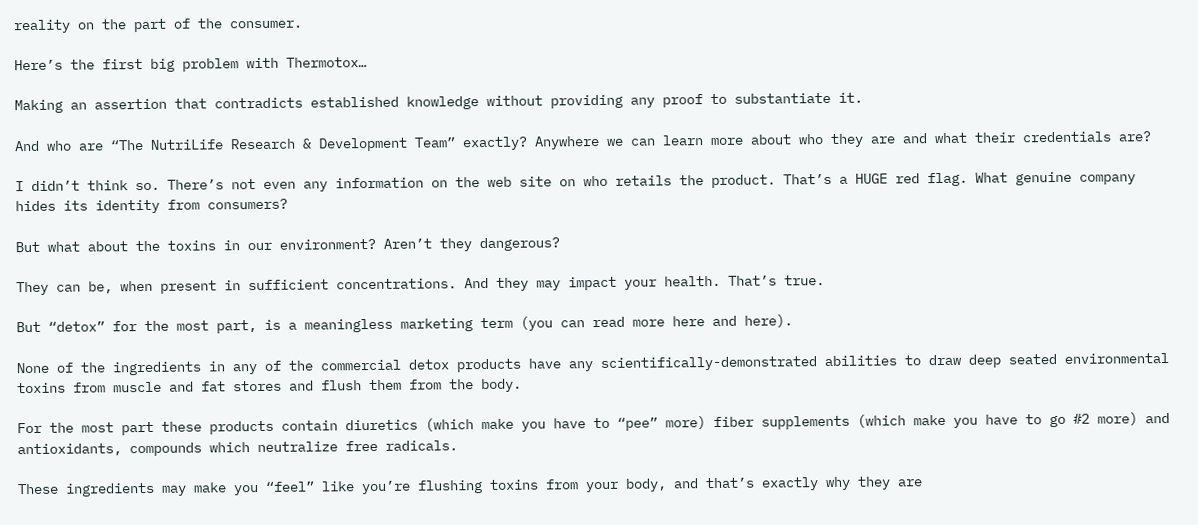reality on the part of the consumer.

Here’s the first big problem with Thermotox…

Making an assertion that contradicts established knowledge without providing any proof to substantiate it.

And who are “The NutriLife Research & Development Team” exactly? Anywhere we can learn more about who they are and what their credentials are?

I didn’t think so. There’s not even any information on the web site on who retails the product. That’s a HUGE red flag. What genuine company hides its identity from consumers?

But what about the toxins in our environment? Aren’t they dangerous?

They can be, when present in sufficient concentrations. And they may impact your health. That’s true.

But “detox” for the most part, is a meaningless marketing term (you can read more here and here).

None of the ingredients in any of the commercial detox products have any scientifically-demonstrated abilities to draw deep seated environmental toxins from muscle and fat stores and flush them from the body.

For the most part these products contain diuretics (which make you have to “pee” more) fiber supplements (which make you have to go #2 more) and antioxidants, compounds which neutralize free radicals.

These ingredients may make you “feel” like you’re flushing toxins from your body, and that’s exactly why they are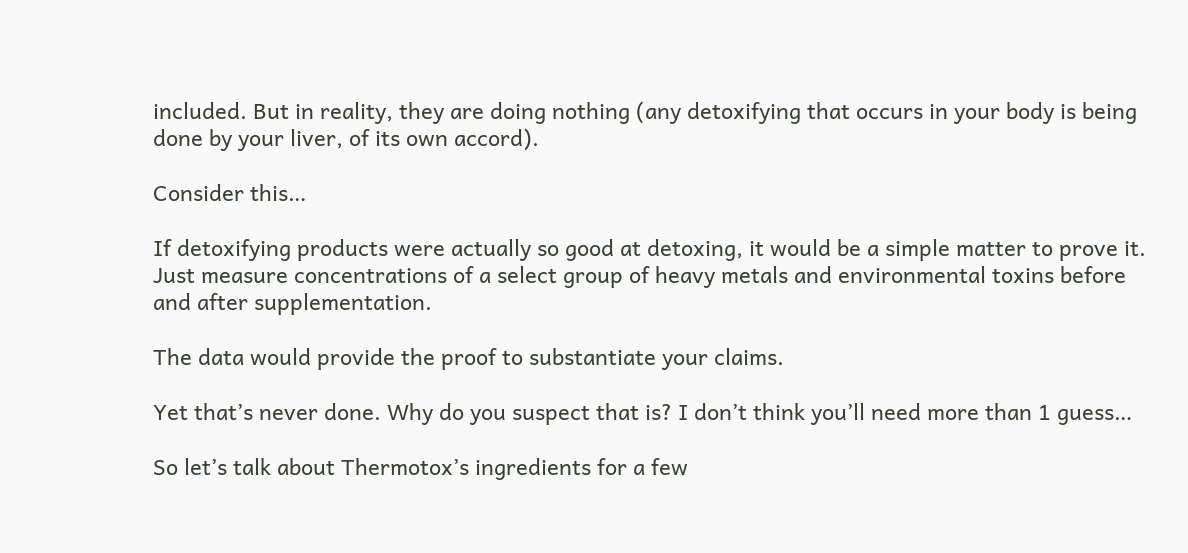included. But in reality, they are doing nothing (any detoxifying that occurs in your body is being done by your liver, of its own accord).

Consider this…

If detoxifying products were actually so good at detoxing, it would be a simple matter to prove it. Just measure concentrations of a select group of heavy metals and environmental toxins before and after supplementation.

The data would provide the proof to substantiate your claims.

Yet that’s never done. Why do you suspect that is? I don’t think you’ll need more than 1 guess…

So let’s talk about Thermotox’s ingredients for a few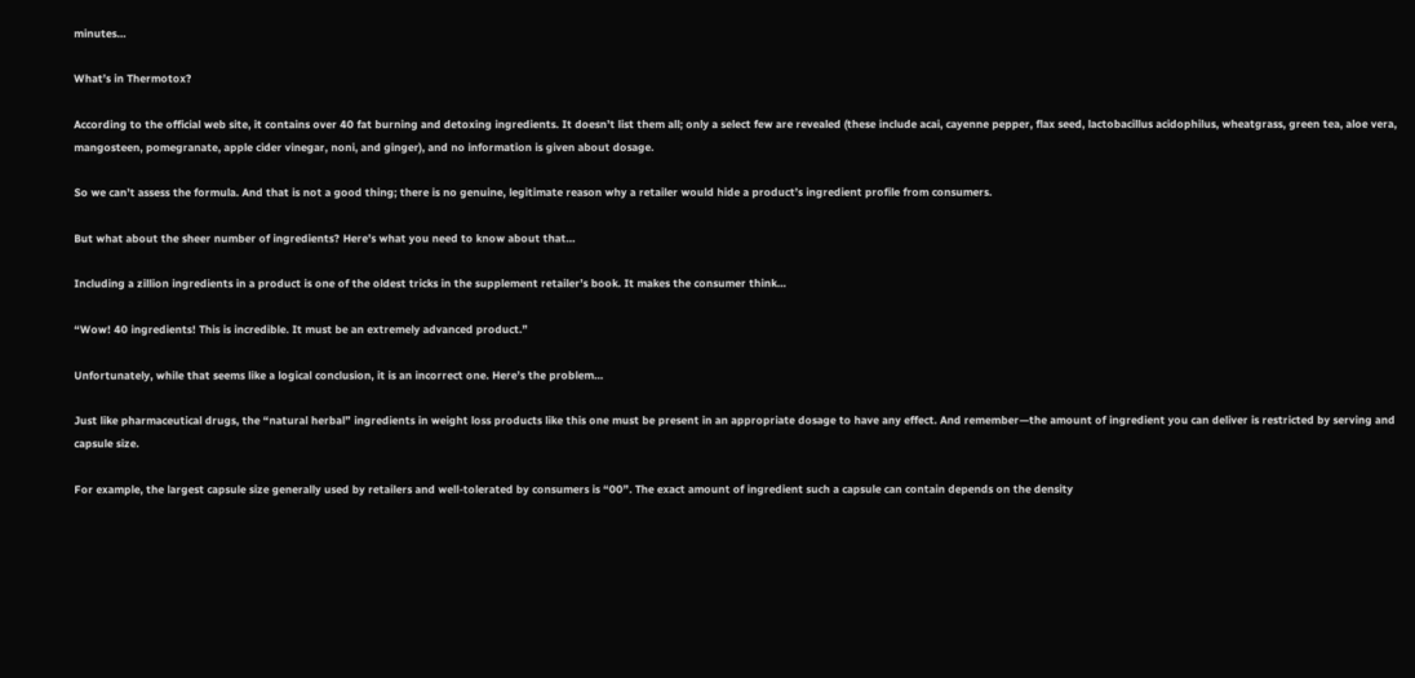minutes…

What’s in Thermotox?

According to the official web site, it contains over 40 fat burning and detoxing ingredients. It doesn’t list them all; only a select few are revealed (these include acai, cayenne pepper, flax seed, lactobacillus acidophilus, wheatgrass, green tea, aloe vera, mangosteen, pomegranate, apple cider vinegar, noni, and ginger), and no information is given about dosage.

So we can’t assess the formula. And that is not a good thing; there is no genuine, legitimate reason why a retailer would hide a product’s ingredient profile from consumers.

But what about the sheer number of ingredients? Here’s what you need to know about that…

Including a zillion ingredients in a product is one of the oldest tricks in the supplement retailer’s book. It makes the consumer think…

“Wow! 40 ingredients! This is incredible. It must be an extremely advanced product.”

Unfortunately, while that seems like a logical conclusion, it is an incorrect one. Here’s the problem…

Just like pharmaceutical drugs, the “natural herbal” ingredients in weight loss products like this one must be present in an appropriate dosage to have any effect. And remember—the amount of ingredient you can deliver is restricted by serving and capsule size.

For example, the largest capsule size generally used by retailers and well-tolerated by consumers is “00”. The exact amount of ingredient such a capsule can contain depends on the density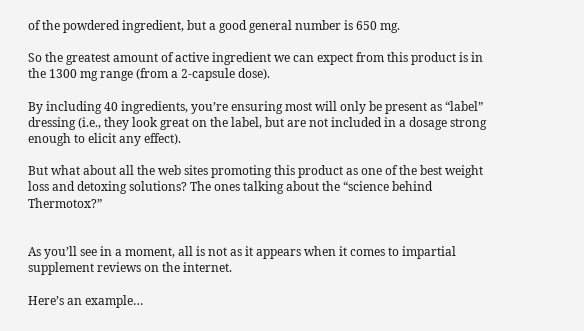of the powdered ingredient, but a good general number is 650 mg.

So the greatest amount of active ingredient we can expect from this product is in the 1300 mg range (from a 2-capsule dose).

By including 40 ingredients, you’re ensuring most will only be present as “label” dressing (i.e., they look great on the label, but are not included in a dosage strong enough to elicit any effect).

But what about all the web sites promoting this product as one of the best weight loss and detoxing solutions? The ones talking about the “science behind Thermotox?”


As you’ll see in a moment, all is not as it appears when it comes to impartial supplement reviews on the internet.

Here’s an example…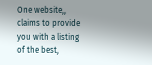One website,, claims to provide you with a listing of the best,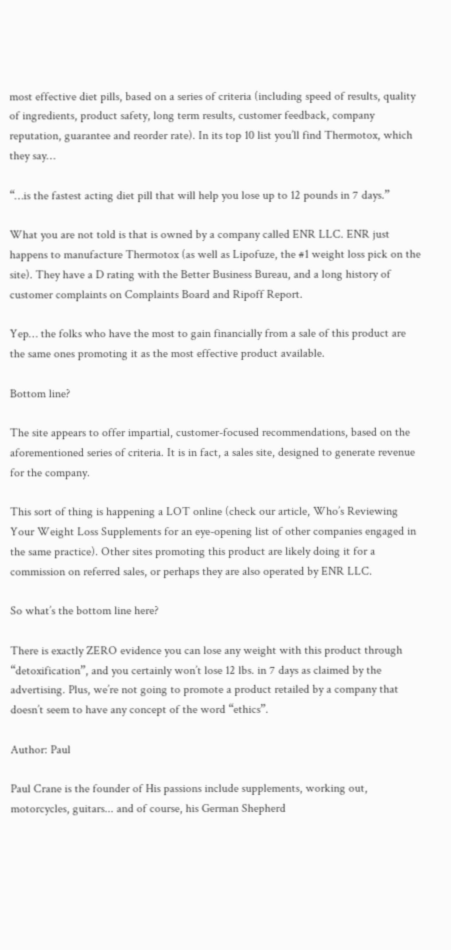most effective diet pills, based on a series of criteria (including speed of results, quality of ingredients, product safety, long term results, customer feedback, company reputation, guarantee and reorder rate). In its top 10 list you’ll find Thermotox, which they say…

“…is the fastest acting diet pill that will help you lose up to 12 pounds in 7 days.”

What you are not told is that is owned by a company called ENR LLC. ENR just happens to manufacture Thermotox (as well as Lipofuze, the #1 weight loss pick on the site). They have a D rating with the Better Business Bureau, and a long history of customer complaints on Complaints Board and Ripoff Report.

Yep… the folks who have the most to gain financially from a sale of this product are the same ones promoting it as the most effective product available.

Bottom line?

The site appears to offer impartial, customer-focused recommendations, based on the aforementioned series of criteria. It is in fact, a sales site, designed to generate revenue for the company.

This sort of thing is happening a LOT online (check our article, Who’s Reviewing Your Weight Loss Supplements for an eye-opening list of other companies engaged in the same practice). Other sites promoting this product are likely doing it for a commission on referred sales, or perhaps they are also operated by ENR LLC.

So what’s the bottom line here?

There is exactly ZERO evidence you can lose any weight with this product through “detoxification”, and you certainly won’t lose 12 lbs. in 7 days as claimed by the advertising. Plus, we’re not going to promote a product retailed by a company that doesn’t seem to have any concept of the word “ethics”.

Author: Paul

Paul Crane is the founder of His passions include supplements, working out, motorcycles, guitars... and of course, his German Shepherd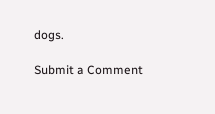dogs.

Submit a Comment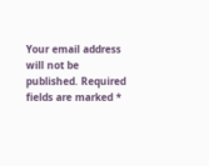Your email address will not be published. Required fields are marked *